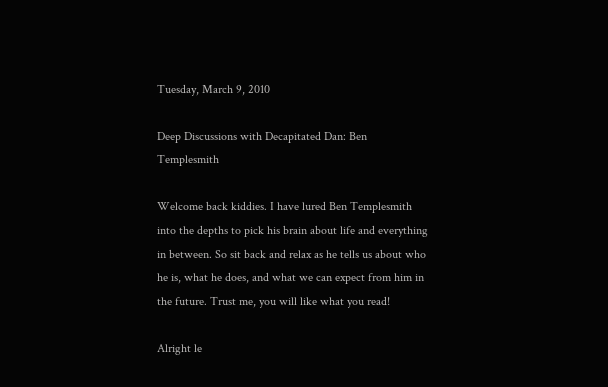Tuesday, March 9, 2010

Deep Discussions with Decapitated Dan: Ben Templesmith

Welcome back kiddies. I have lured Ben Templesmith into the depths to pick his brain about life and everything in between. So sit back and relax as he tells us about who he is, what he does, and what we can expect from him in the future. Trust me, you will like what you read!

Alright le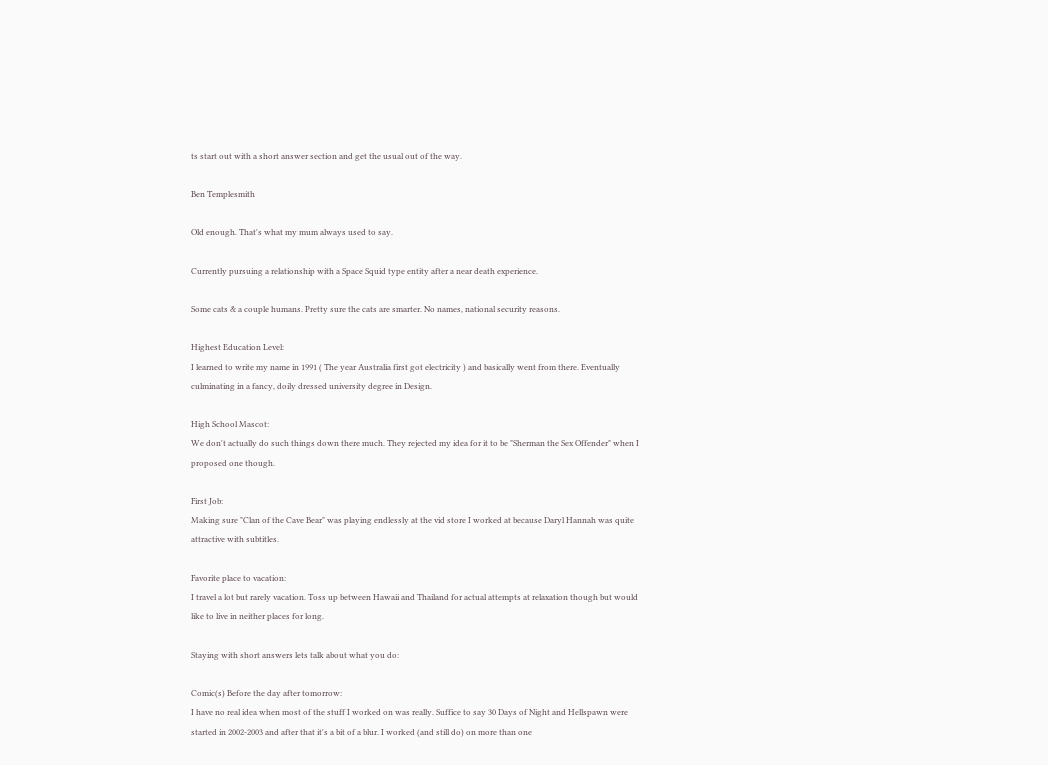ts start out with a short answer section and get the usual out of the way.

Ben Templesmith

Old enough. That's what my mum always used to say.

Currently pursuing a relationship with a Space Squid type entity after a near death experience.

Some cats & a couple humans. Pretty sure the cats are smarter. No names, national security reasons.

Highest Education Level:
I learned to write my name in 1991 ( The year Australia first got electricity ) and basically went from there. Eventually culminating in a fancy, doily dressed university degree in Design.

High School Mascot:
We don't actually do such things down there much. They rejected my idea for it to be "Sherman the Sex Offender" when I proposed one though.

First Job:
Making sure "Clan of the Cave Bear" was playing endlessly at the vid store I worked at because Daryl Hannah was quite attractive with subtitles.

Favorite place to vacation:
I travel a lot but rarely vacation. Toss up between Hawaii and Thailand for actual attempts at relaxation though but would like to live in neither places for long.

Staying with short answers lets talk about what you do:

Comic(s) Before the day after tomorrow:
I have no real idea when most of the stuff I worked on was really. Suffice to say 30 Days of Night and Hellspawn were started in 2002-2003 and after that it's a bit of a blur. I worked (and still do) on more than one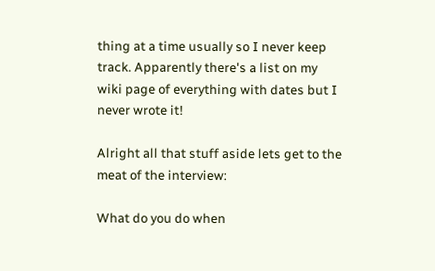thing at a time usually so I never keep track. Apparently there's a list on my wiki page of everything with dates but I never wrote it!

Alright all that stuff aside lets get to the meat of the interview:

What do you do when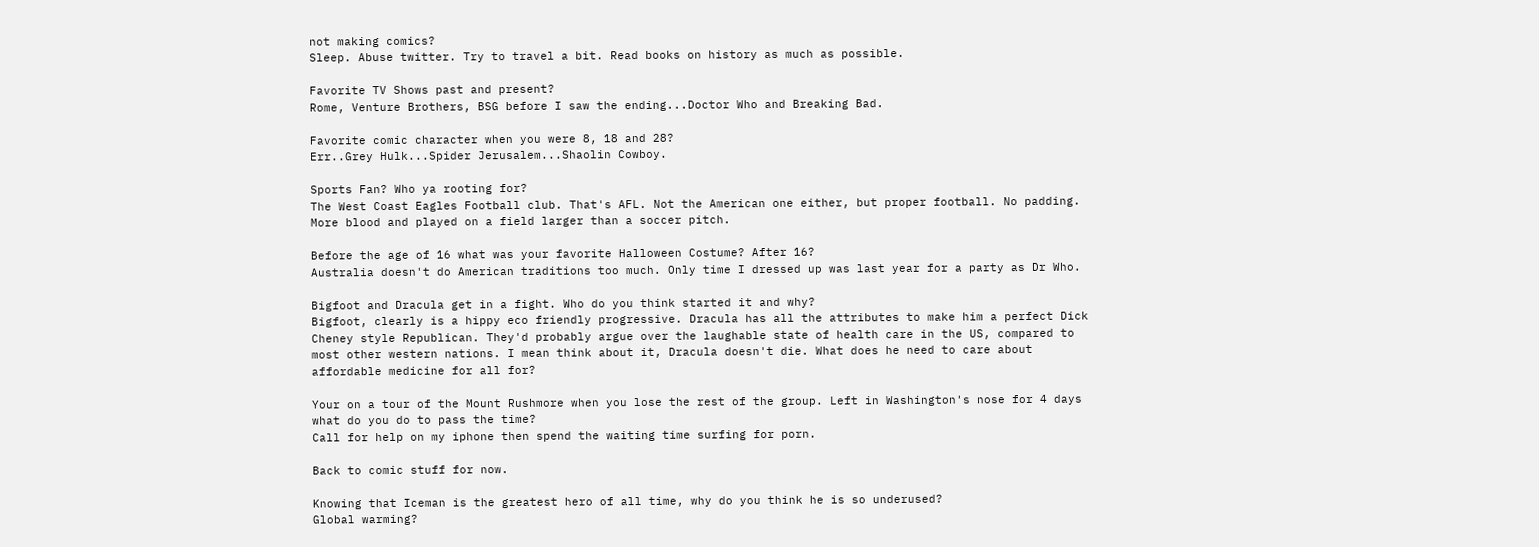not making comics?
Sleep. Abuse twitter. Try to travel a bit. Read books on history as much as possible.

Favorite TV Shows past and present?
Rome, Venture Brothers, BSG before I saw the ending...Doctor Who and Breaking Bad.

Favorite comic character when you were 8, 18 and 28?
Err..Grey Hulk...Spider Jerusalem...Shaolin Cowboy.

Sports Fan? Who ya rooting for?
The West Coast Eagles Football club. That's AFL. Not the American one either, but proper football. No padding. More blood and played on a field larger than a soccer pitch.

Before the age of 16 what was your favorite Halloween Costume? After 16?
Australia doesn't do American traditions too much. Only time I dressed up was last year for a party as Dr Who.

Bigfoot and Dracula get in a fight. Who do you think started it and why?
Bigfoot, clearly is a hippy eco friendly progressive. Dracula has all the attributes to make him a perfect Dick Cheney style Republican. They'd probably argue over the laughable state of health care in the US, compared to most other western nations. I mean think about it, Dracula doesn't die. What does he need to care about affordable medicine for all for?

Your on a tour of the Mount Rushmore when you lose the rest of the group. Left in Washington's nose for 4 days what do you do to pass the time?
Call for help on my iphone then spend the waiting time surfing for porn.

Back to comic stuff for now.

Knowing that Iceman is the greatest hero of all time, why do you think he is so underused?
Global warming?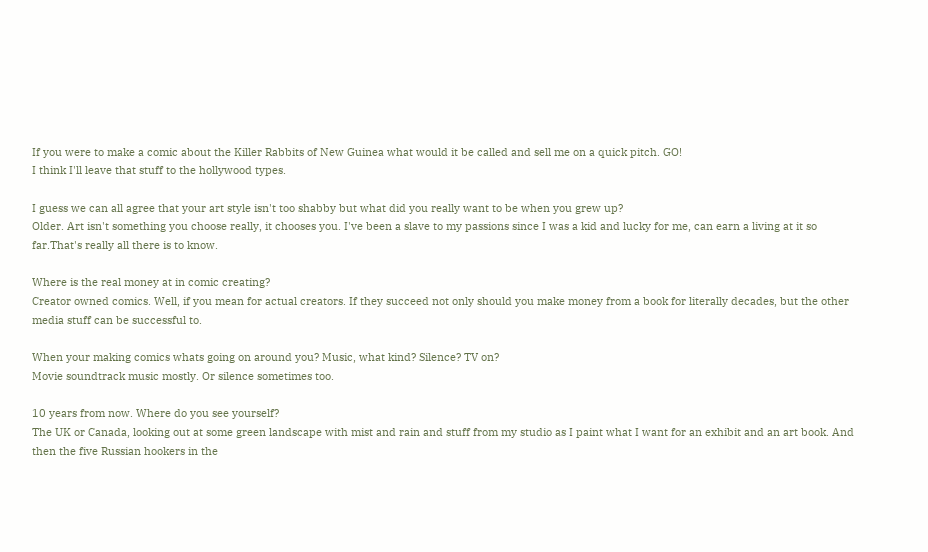If you were to make a comic about the Killer Rabbits of New Guinea what would it be called and sell me on a quick pitch. GO!
I think I'll leave that stuff to the hollywood types.

I guess we can all agree that your art style isn't too shabby but what did you really want to be when you grew up?
Older. Art isn't something you choose really, it chooses you. I've been a slave to my passions since I was a kid and lucky for me, can earn a living at it so far.That's really all there is to know.

Where is the real money at in comic creating?
Creator owned comics. Well, if you mean for actual creators. If they succeed not only should you make money from a book for literally decades, but the other media stuff can be successful to.

When your making comics whats going on around you? Music, what kind? Silence? TV on?
Movie soundtrack music mostly. Or silence sometimes too.

10 years from now. Where do you see yourself?
The UK or Canada, looking out at some green landscape with mist and rain and stuff from my studio as I paint what I want for an exhibit and an art book. And then the five Russian hookers in the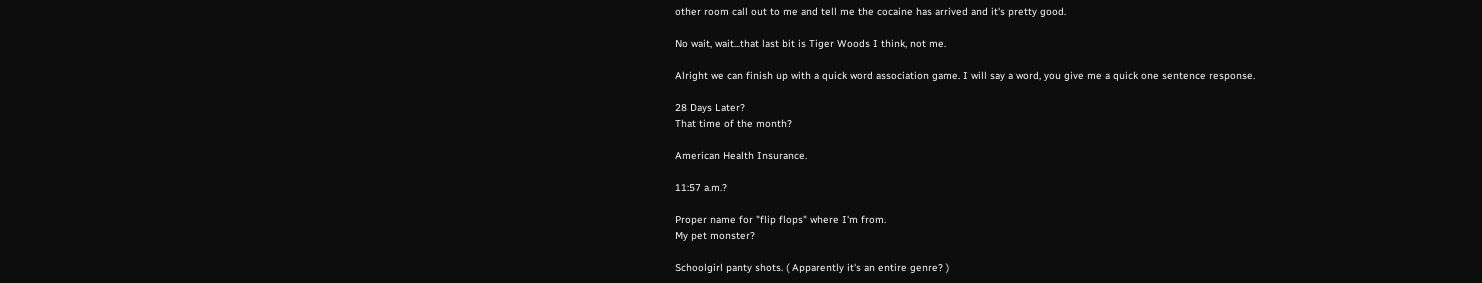other room call out to me and tell me the cocaine has arrived and it's pretty good.

No wait, wait...that last bit is Tiger Woods I think, not me.

Alright we can finish up with a quick word association game. I will say a word, you give me a quick one sentence response.

28 Days Later?
That time of the month?

American Health Insurance.

11:57 a.m.?

Proper name for "flip flops" where I'm from.
My pet monster?

Schoolgirl panty shots. ( Apparently it's an entire genre? )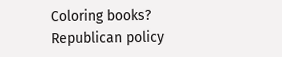Coloring books?
Republican policy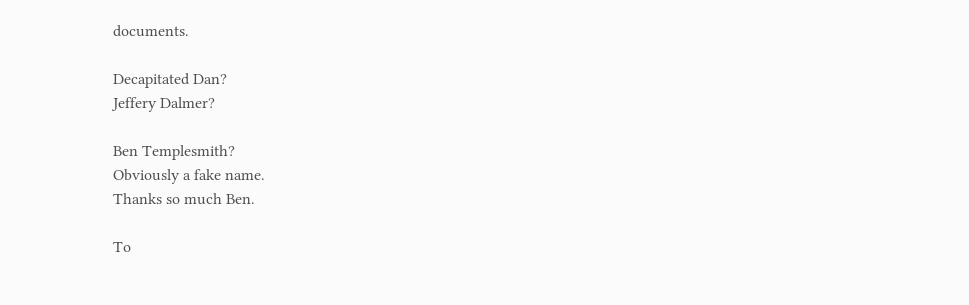documents.

Decapitated Dan?
Jeffery Dalmer?

Ben Templesmith?
Obviously a fake name.
Thanks so much Ben.

To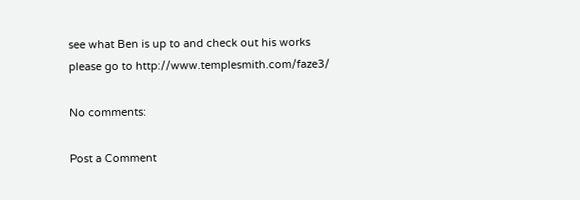see what Ben is up to and check out his works please go to http://www.templesmith.com/faze3/

No comments:

Post a Comment